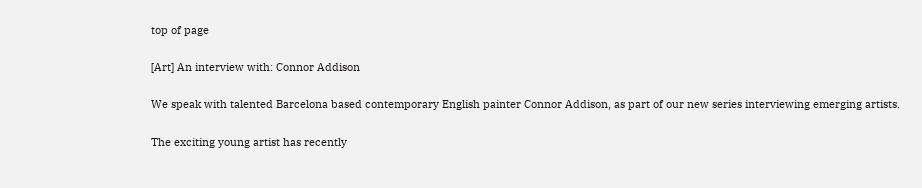top of page

[Art] An interview with: Connor Addison

We speak with talented Barcelona based contemporary English painter Connor Addison, as part of our new series interviewing emerging artists.

The exciting young artist has recently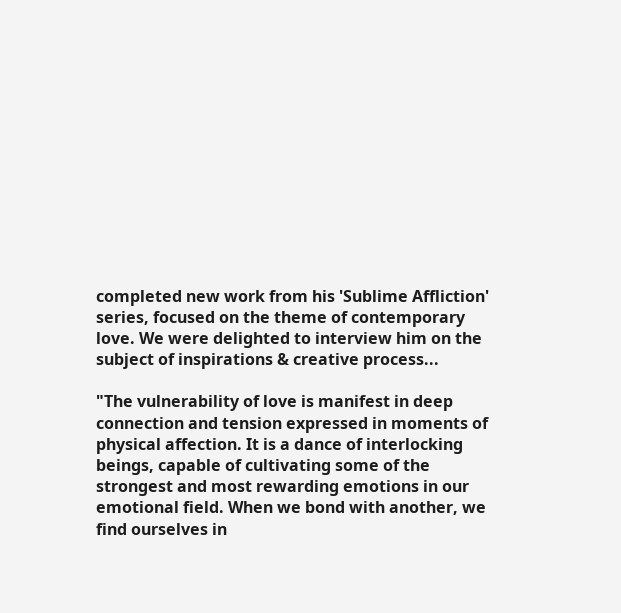completed new work from his 'Sublime Affliction' series, focused on the theme of contemporary love. We were delighted to interview him on the subject of inspirations & creative process...

"The vulnerability of love is manifest in deep connection and tension expressed in moments of physical affection. It is a dance of interlocking beings, capable of cultivating some of the strongest and most rewarding emotions in our emotional field. When we bond with another, we find ourselves in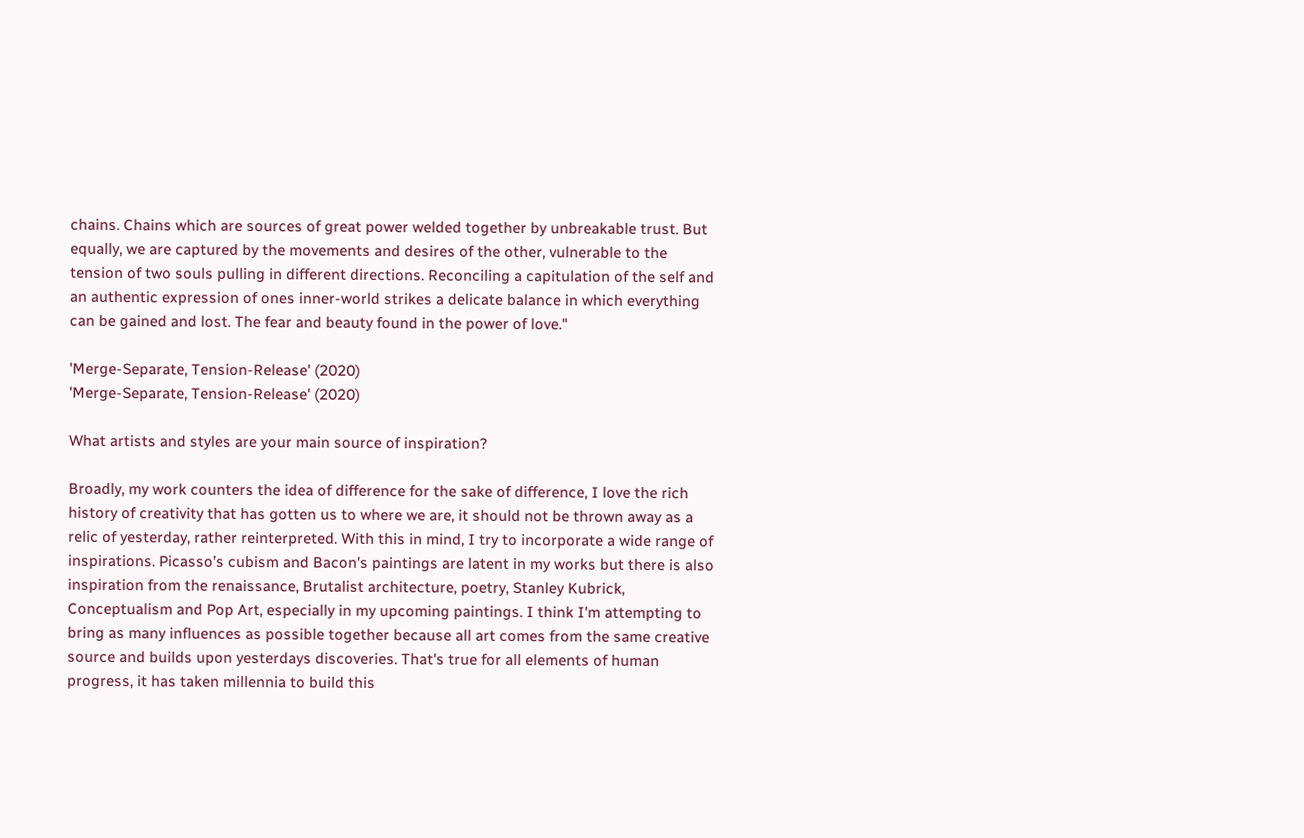chains. Chains which are sources of great power welded together by unbreakable trust. But equally, we are captured by the movements and desires of the other, vulnerable to the tension of two souls pulling in different directions. Reconciling a capitulation of the self and an authentic expression of ones inner-world strikes a delicate balance in which everything can be gained and lost. The fear and beauty found in the power of love."

'Merge-Separate, Tension-Release' (2020)
'Merge-Separate, Tension-Release' (2020)

What artists and styles are your main source of inspiration?

Broadly, my work counters the idea of difference for the sake of difference, I love the rich history of creativity that has gotten us to where we are, it should not be thrown away as a relic of yesterday, rather reinterpreted. With this in mind, I try to incorporate a wide range of inspirations. Picasso’s cubism and Bacon's paintings are latent in my works but there is also inspiration from the renaissance, Brutalist architecture, poetry, Stanley Kubrick, Conceptualism and Pop Art, especially in my upcoming paintings. I think I'm attempting to bring as many influences as possible together because all art comes from the same creative source and builds upon yesterdays discoveries. That's true for all elements of human progress, it has taken millennia to build this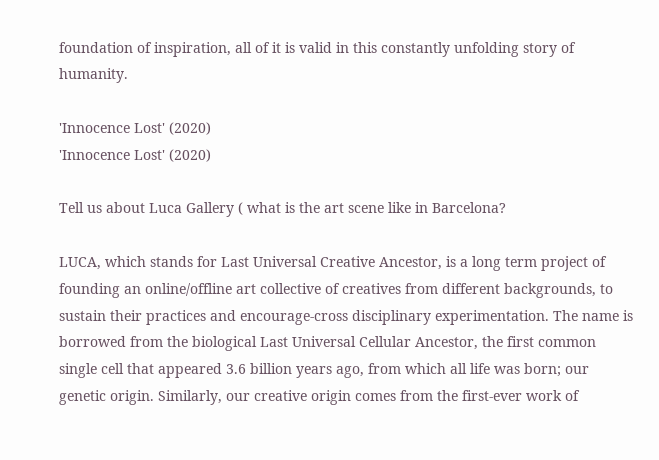foundation of inspiration, all of it is valid in this constantly unfolding story of humanity.

'Innocence Lost' (2020)
'Innocence Lost' (2020)

Tell us about Luca Gallery ( what is the art scene like in Barcelona?

LUCA, which stands for Last Universal Creative Ancestor, is a long term project of founding an online/offline art collective of creatives from different backgrounds, to sustain their practices and encourage-cross disciplinary experimentation. The name is borrowed from the biological Last Universal Cellular Ancestor, the first common single cell that appeared 3.6 billion years ago, from which all life was born; our genetic origin. Similarly, our creative origin comes from the first-ever work of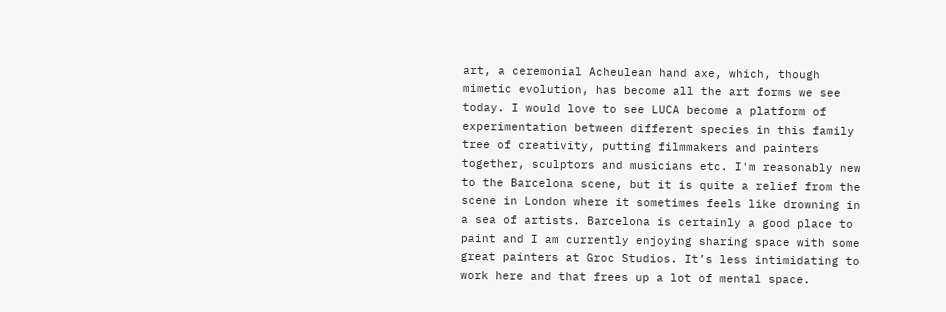art, a ceremonial Acheulean hand axe, which, though mimetic evolution, has become all the art forms we see today. I would love to see LUCA become a platform of experimentation between different species in this family tree of creativity, putting filmmakers and painters together, sculptors and musicians etc. I'm reasonably new to the Barcelona scene, but it is quite a relief from the scene in London where it sometimes feels like drowning in a sea of artists. Barcelona is certainly a good place to paint and I am currently enjoying sharing space with some great painters at Groc Studios. It’s less intimidating to work here and that frees up a lot of mental space.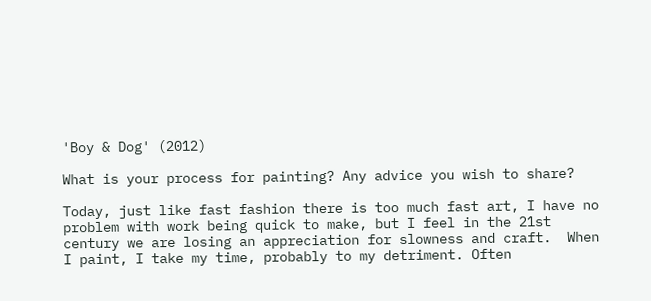'Boy & Dog' (2012)

What is your process for painting? Any advice you wish to share?

Today, just like fast fashion there is too much fast art, I have no problem with work being quick to make, but I feel in the 21st century we are losing an appreciation for slowness and craft.  When I paint, I take my time, probably to my detriment. Often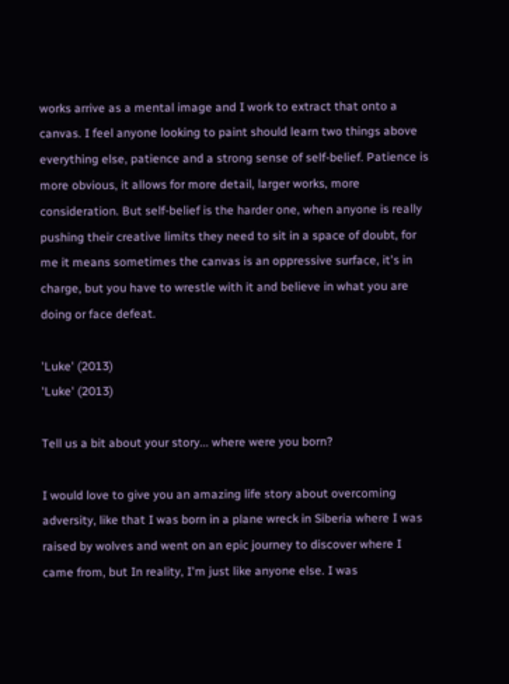works arrive as a mental image and I work to extract that onto a canvas. I feel anyone looking to paint should learn two things above everything else, patience and a strong sense of self-belief. Patience is more obvious, it allows for more detail, larger works, more consideration. But self-belief is the harder one, when anyone is really pushing their creative limits they need to sit in a space of doubt, for me it means sometimes the canvas is an oppressive surface, it's in charge, but you have to wrestle with it and believe in what you are doing or face defeat.

'Luke' (2013)
'Luke' (2013)

Tell us a bit about your story... where were you born?

I would love to give you an amazing life story about overcoming adversity, like that I was born in a plane wreck in Siberia where I was raised by wolves and went on an epic journey to discover where I came from, but In reality, I'm just like anyone else. I was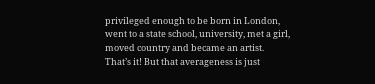privileged enough to be born in London, went to a state school, university, met a girl, moved country and became an artist. That’s it! But that averageness is just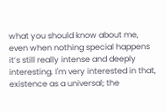what you should know about me, even when nothing special happens it’s still really intense and deeply interesting. I'm very interested in that, existence as a universal; the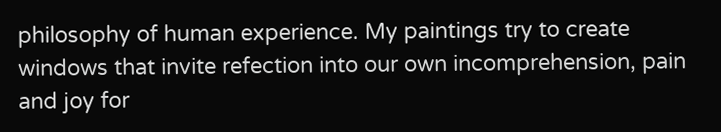philosophy of human experience. My paintings try to create windows that invite refection into our own incomprehension, pain and joy for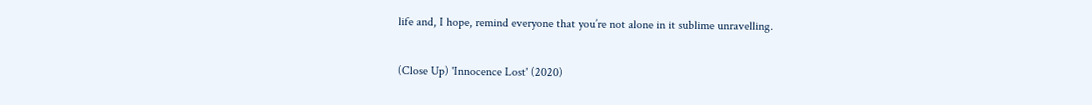life and, I hope, remind everyone that you’re not alone in it sublime unravelling.

(Close Up) 'Innocence Lost' (2020)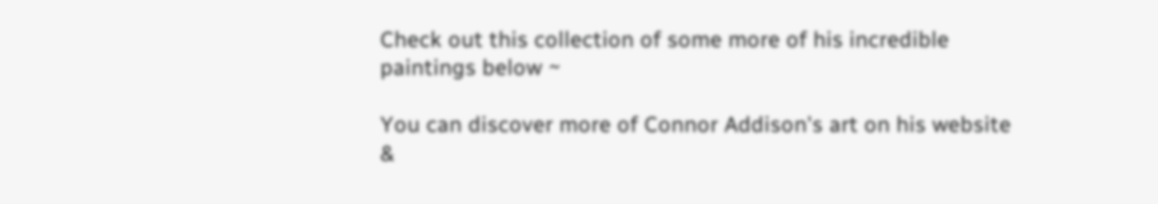Check out this collection of some more of his incredible paintings below ~

You can discover more of Connor Addison's art on his website &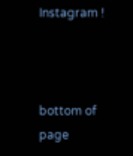Instagram !



bottom of page